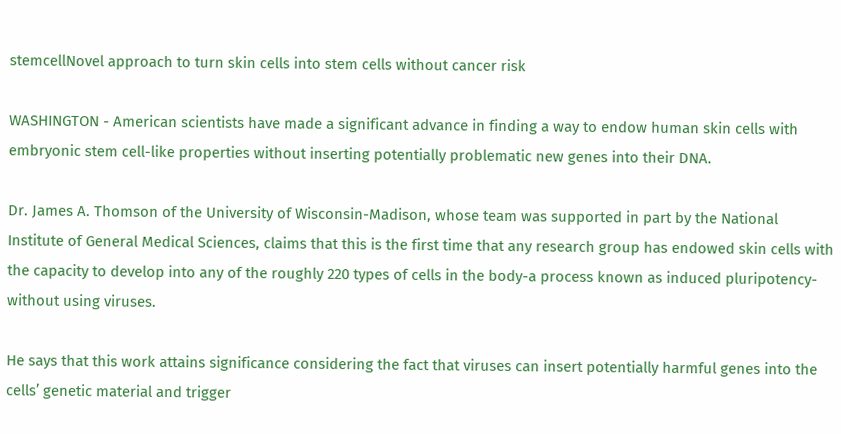stemcellNovel approach to turn skin cells into stem cells without cancer risk

WASHINGTON - American scientists have made a significant advance in finding a way to endow human skin cells with embryonic stem cell-like properties without inserting potentially problematic new genes into their DNA.

Dr. James A. Thomson of the University of Wisconsin-Madison, whose team was supported in part by the National Institute of General Medical Sciences, claims that this is the first time that any research group has endowed skin cells with the capacity to develop into any of the roughly 220 types of cells in the body-a process known as induced pluripotency-without using viruses.

He says that this work attains significance considering the fact that viruses can insert potentially harmful genes into the cells’ genetic material and trigger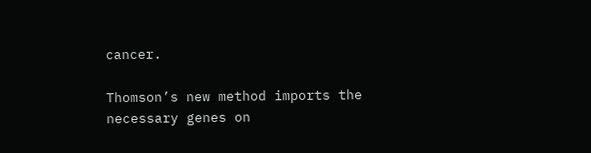cancer.

Thomson’s new method imports the necessary genes on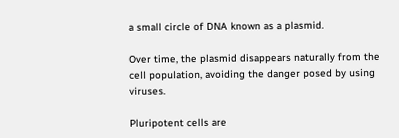a small circle of DNA known as a plasmid.

Over time, the plasmid disappears naturally from the cell population, avoiding the danger posed by using viruses.

Pluripotent cells are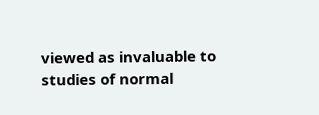viewed as invaluable to studies of normal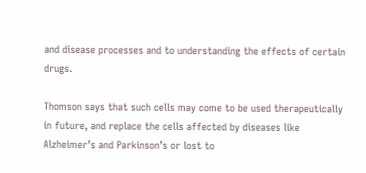and disease processes and to understanding the effects of certain drugs.

Thomson says that such cells may come to be used therapeutically in future, and replace the cells affected by diseases like Alzheimer’s and Parkinson’s or lost to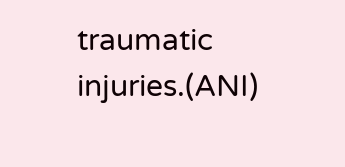traumatic injuries.(ANI)